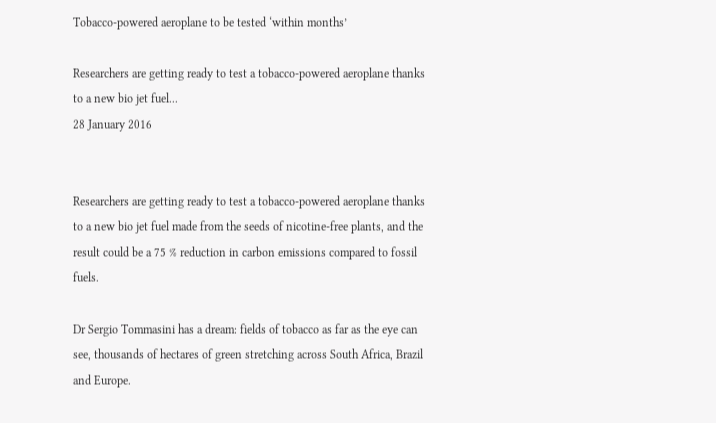Tobacco-powered aeroplane to be tested ‘within months’

Researchers are getting ready to test a tobacco-powered aeroplane thanks to a new bio jet fuel...
28 January 2016


Researchers are getting ready to test a tobacco-powered aeroplane thanks to a new bio jet fuel made from the seeds of nicotine-free plants, and the result could be a 75 % reduction in carbon emissions compared to fossil fuels.

Dr Sergio Tommasini has a dream: fields of tobacco as far as the eye can see, thousands of hectares of green stretching across South Africa, Brazil and Europe.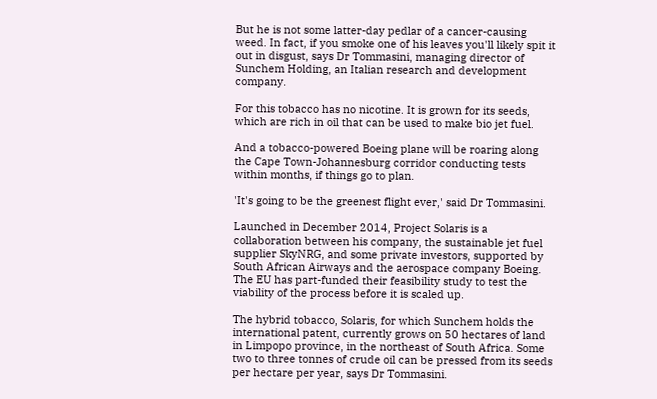But he is not some latter-day pedlar of a cancer-causing weed. In fact, if you smoke one of his leaves you'll likely spit it out in disgust, says Dr Tommasini, managing director of Sunchem Holding, an Italian research and development company.

For this tobacco has no nicotine. It is grown for its seeds, which are rich in oil that can be used to make bio jet fuel.

And a tobacco-powered Boeing plane will be roaring along the Cape Town-Johannesburg corridor conducting tests within months, if things go to plan.

'It's going to be the greenest flight ever,' said Dr Tommasini.

Launched in December 2014, Project Solaris is a collaboration between his company, the sustainable jet fuel supplier SkyNRG, and some private investors, supported by South African Airways and the aerospace company Boeing. The EU has part-funded their feasibility study to test the viability of the process before it is scaled up.

The hybrid tobacco, Solaris, for which Sunchem holds the international patent, currently grows on 50 hectares of land in Limpopo province, in the northeast of South Africa. Some two to three tonnes of crude oil can be pressed from its seeds per hectare per year, says Dr Tommasini.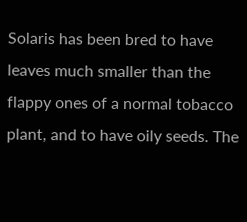Solaris has been bred to have leaves much smaller than the flappy ones of a normal tobacco plant, and to have oily seeds. The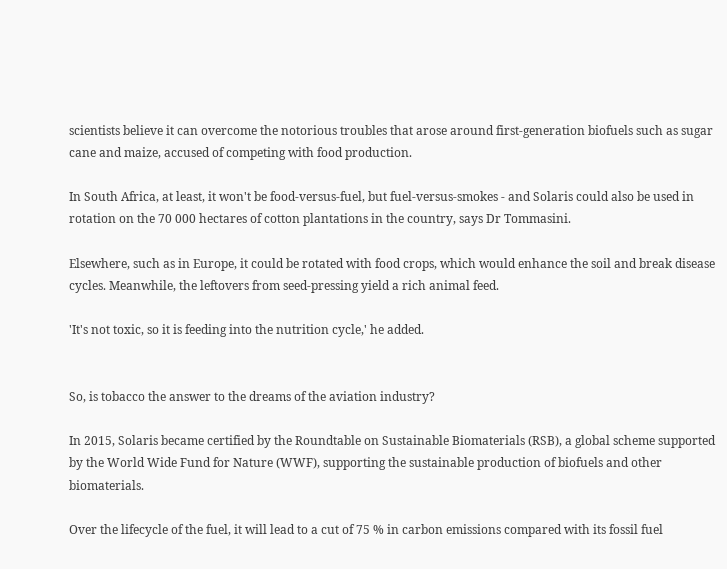scientists believe it can overcome the notorious troubles that arose around first-generation biofuels such as sugar cane and maize, accused of competing with food production.

In South Africa, at least, it won't be food-versus-fuel, but fuel-versus-smokes - and Solaris could also be used in rotation on the 70 000 hectares of cotton plantations in the country, says Dr Tommasini.

Elsewhere, such as in Europe, it could be rotated with food crops, which would enhance the soil and break disease cycles. Meanwhile, the leftovers from seed-pressing yield a rich animal feed.

'It's not toxic, so it is feeding into the nutrition cycle,' he added.


So, is tobacco the answer to the dreams of the aviation industry?

In 2015, Solaris became certified by the Roundtable on Sustainable Biomaterials (RSB), a global scheme supported by the World Wide Fund for Nature (WWF), supporting the sustainable production of biofuels and other biomaterials.

Over the lifecycle of the fuel, it will lead to a cut of 75 % in carbon emissions compared with its fossil fuel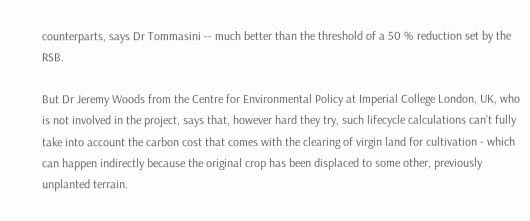counterparts, says Dr Tommasini -- much better than the threshold of a 50 % reduction set by the RSB.

But Dr Jeremy Woods from the Centre for Environmental Policy at Imperial College London, UK, who is not involved in the project, says that, however hard they try, such lifecycle calculations can't fully take into account the carbon cost that comes with the clearing of virgin land for cultivation - which can happen indirectly because the original crop has been displaced to some other, previously unplanted terrain.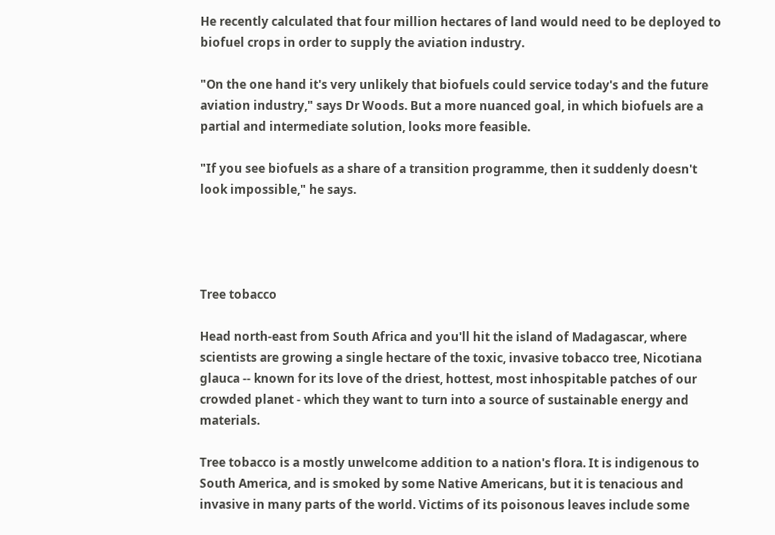He recently calculated that four million hectares of land would need to be deployed to biofuel crops in order to supply the aviation industry.

"On the one hand it's very unlikely that biofuels could service today's and the future aviation industry," says Dr Woods. But a more nuanced goal, in which biofuels are a partial and intermediate solution, looks more feasible.

"If you see biofuels as a share of a transition programme, then it suddenly doesn't look impossible," he says.




Tree tobacco

Head north-east from South Africa and you'll hit the island of Madagascar, where scientists are growing a single hectare of the toxic, invasive tobacco tree, Nicotiana glauca -- known for its love of the driest, hottest, most inhospitable patches of our crowded planet - which they want to turn into a source of sustainable energy and materials.

Tree tobacco is a mostly unwelcome addition to a nation's flora. It is indigenous to South America, and is smoked by some Native Americans, but it is tenacious and invasive in many parts of the world. Victims of its poisonous leaves include some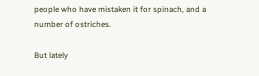people who have mistaken it for spinach, and a number of ostriches.

But lately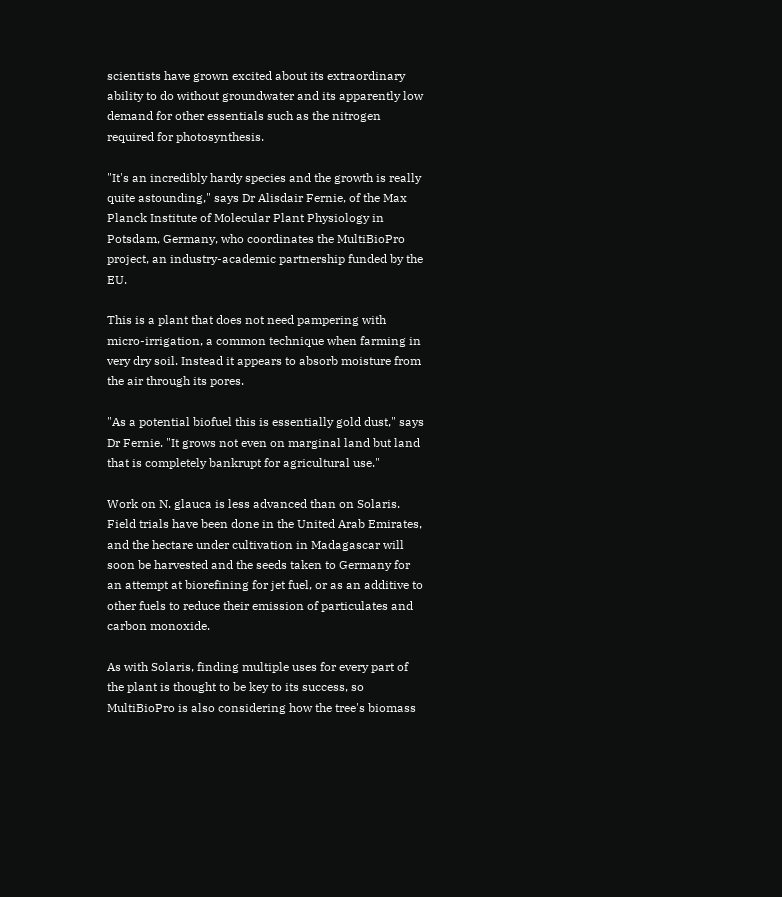scientists have grown excited about its extraordinary ability to do without groundwater and its apparently low demand for other essentials such as the nitrogen required for photosynthesis.

"It's an incredibly hardy species and the growth is really quite astounding," says Dr Alisdair Fernie, of the Max Planck Institute of Molecular Plant Physiology in Potsdam, Germany, who coordinates the MultiBioPro project, an industry-academic partnership funded by the EU.

This is a plant that does not need pampering with micro-irrigation, a common technique when farming in very dry soil. Instead it appears to absorb moisture from the air through its pores.

"As a potential biofuel this is essentially gold dust," says Dr Fernie. "It grows not even on marginal land but land that is completely bankrupt for agricultural use."

Work on N. glauca is less advanced than on Solaris. Field trials have been done in the United Arab Emirates, and the hectare under cultivation in Madagascar will soon be harvested and the seeds taken to Germany for an attempt at biorefining for jet fuel, or as an additive to other fuels to reduce their emission of particulates and carbon monoxide.

As with Solaris, finding multiple uses for every part of the plant is thought to be key to its success, so MultiBioPro is also considering how the tree's biomass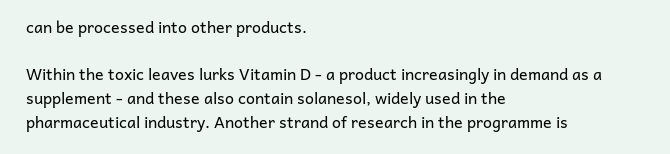can be processed into other products.

Within the toxic leaves lurks Vitamin D - a product increasingly in demand as a supplement - and these also contain solanesol, widely used in the pharmaceutical industry. Another strand of research in the programme is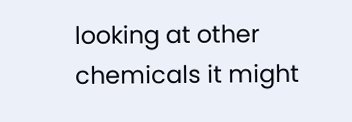looking at other chemicals it might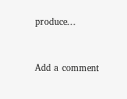produce...


Add a comment